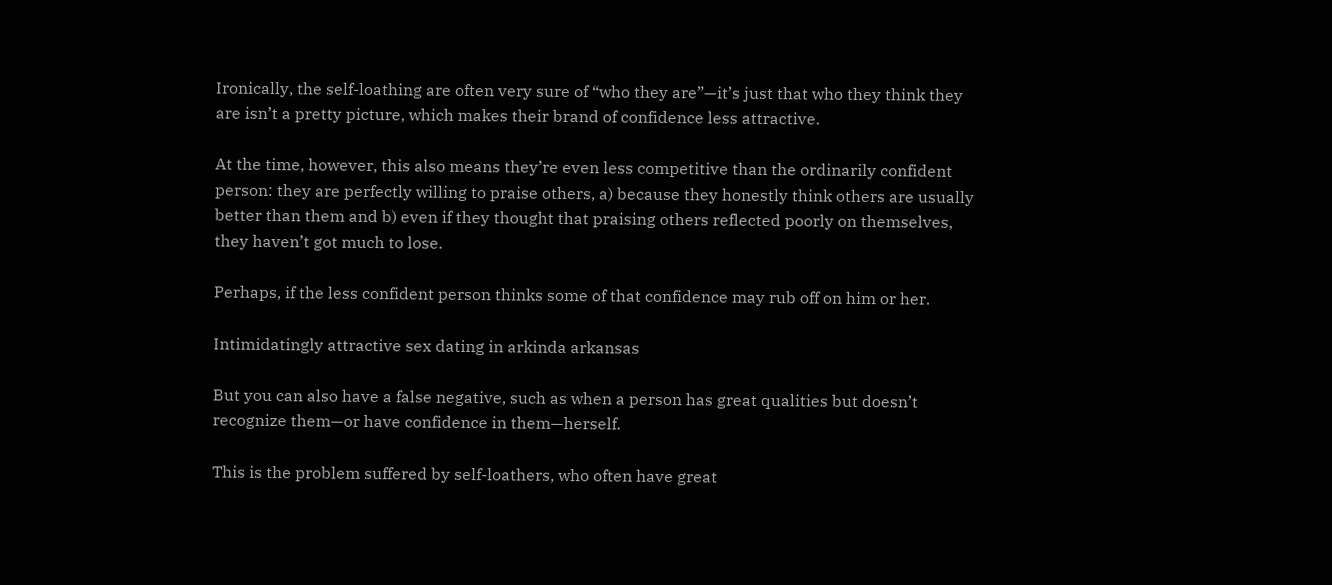Ironically, the self-loathing are often very sure of “who they are”—it’s just that who they think they are isn’t a pretty picture, which makes their brand of confidence less attractive.

At the time, however, this also means they’re even less competitive than the ordinarily confident person: they are perfectly willing to praise others, a) because they honestly think others are usually better than them and b) even if they thought that praising others reflected poorly on themselves, they haven’t got much to lose.

Perhaps, if the less confident person thinks some of that confidence may rub off on him or her.

Intimidatingly attractive sex dating in arkinda arkansas

But you can also have a false negative, such as when a person has great qualities but doesn’t recognize them—or have confidence in them—herself.

This is the problem suffered by self-loathers, who often have great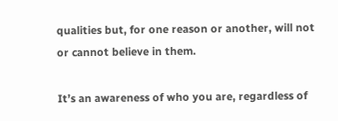qualities but, for one reason or another, will not or cannot believe in them.

It’s an awareness of who you are, regardless of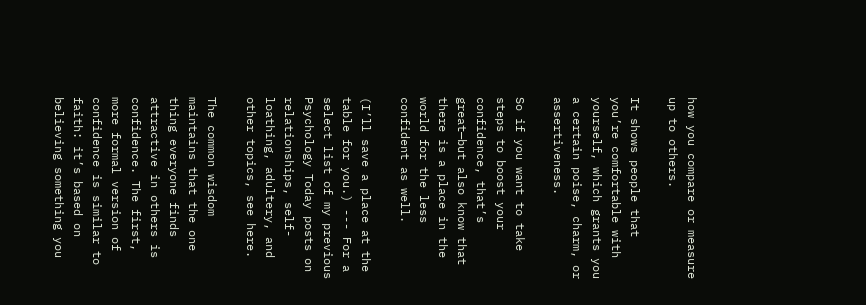how you compare or measure up to others.

It shows people that you’re comfortable with yourself, which grants you a certain poise, charm, or assertiveness.

So if you want to take steps to boost your confidence, that’s great—but also know that there is a place in the world for the less confident as well.

(I’ll save a place at the table for you.) --- For a select list of my previous Psychology Today posts on relationships, self-loathing, adultery, and other topics, see here.

The common wisdom maintains that the one thing everyone finds attractive in others is confidence. The first, more formal version of confidence is similar to faith: it’s based on believing something you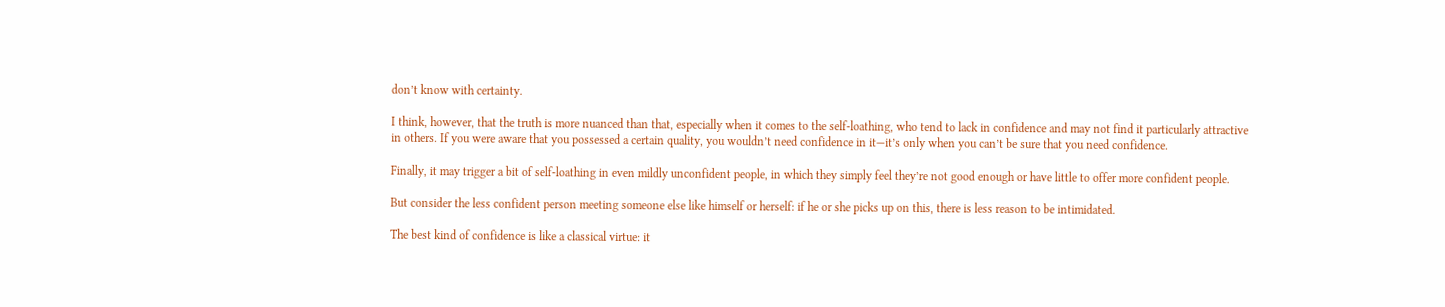don’t know with certainty.

I think, however, that the truth is more nuanced than that, especially when it comes to the self-loathing, who tend to lack in confidence and may not find it particularly attractive in others. If you were aware that you possessed a certain quality, you wouldn’t need confidence in it—it’s only when you can’t be sure that you need confidence.

Finally, it may trigger a bit of self-loathing in even mildly unconfident people, in which they simply feel they’re not good enough or have little to offer more confident people.

But consider the less confident person meeting someone else like himself or herself: if he or she picks up on this, there is less reason to be intimidated.

The best kind of confidence is like a classical virtue: it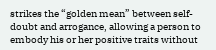strikes the “golden mean” between self-doubt and arrogance, allowing a person to embody his or her positive traits without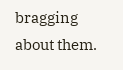bragging about them.